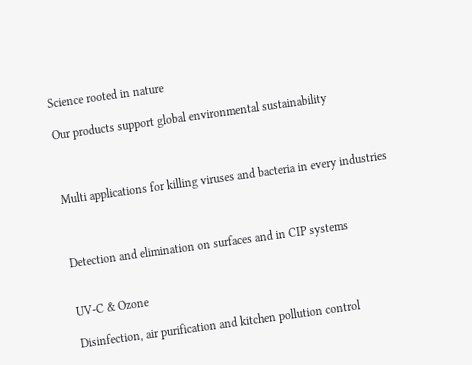Science rooted in nature

Our products support global environmental sustainability



Multi applications for killing viruses and bacteria in every industries



Detection and elimination on surfaces and in CIP systems


UV-C & Ozone

Disinfection, air purification and kitchen pollution control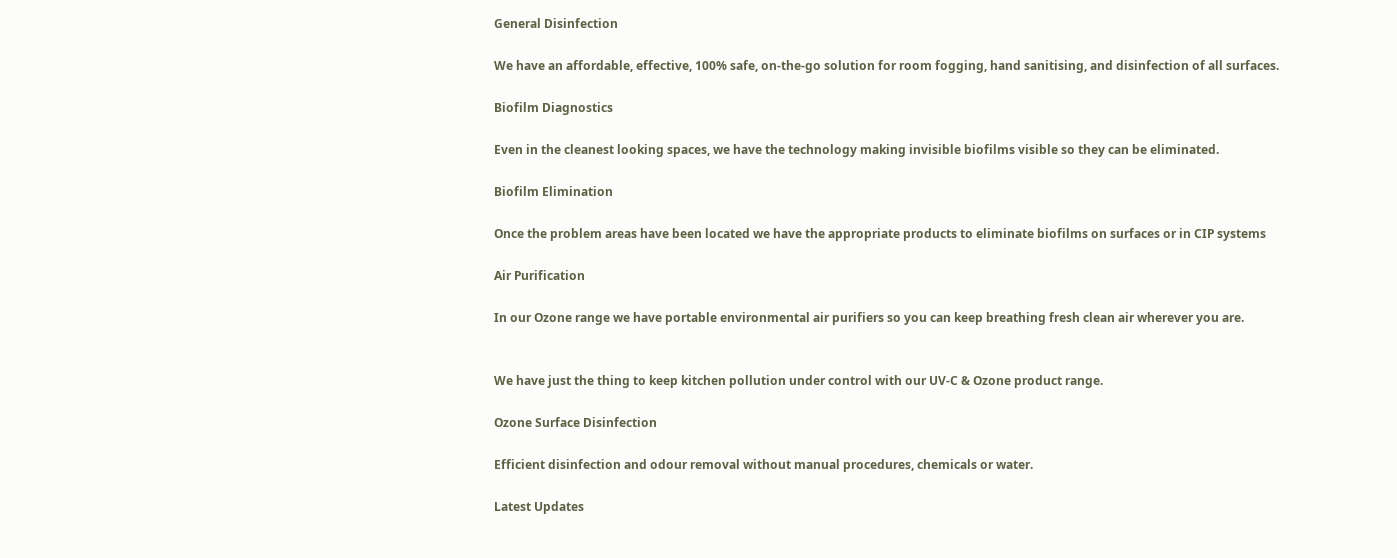General Disinfection

We have an affordable, effective, 100% safe, on-the-go solution for room fogging, hand sanitising, and disinfection of all surfaces.

Biofilm Diagnostics

Even in the cleanest looking spaces, we have the technology making invisible biofilms visible so they can be eliminated.

Biofilm Elimination

Once the problem areas have been located we have the appropriate products to eliminate biofilms on surfaces or in CIP systems

Air Purification

In our Ozone range we have portable environmental air purifiers so you can keep breathing fresh clean air wherever you are.


We have just the thing to keep kitchen pollution under control with our UV-C & Ozone product range.

Ozone Surface Disinfection

Efficient disinfection and odour removal without manual procedures, chemicals or water.

Latest Updates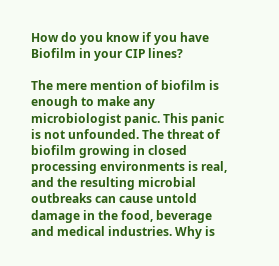How do you know if you have Biofilm in your CIP lines?

The mere mention of biofilm is enough to make any microbiologist panic. This panic is not unfounded. The threat of biofilm growing in closed processing environments is real, and the resulting microbial outbreaks can cause untold damage in the food, beverage and medical industries. Why is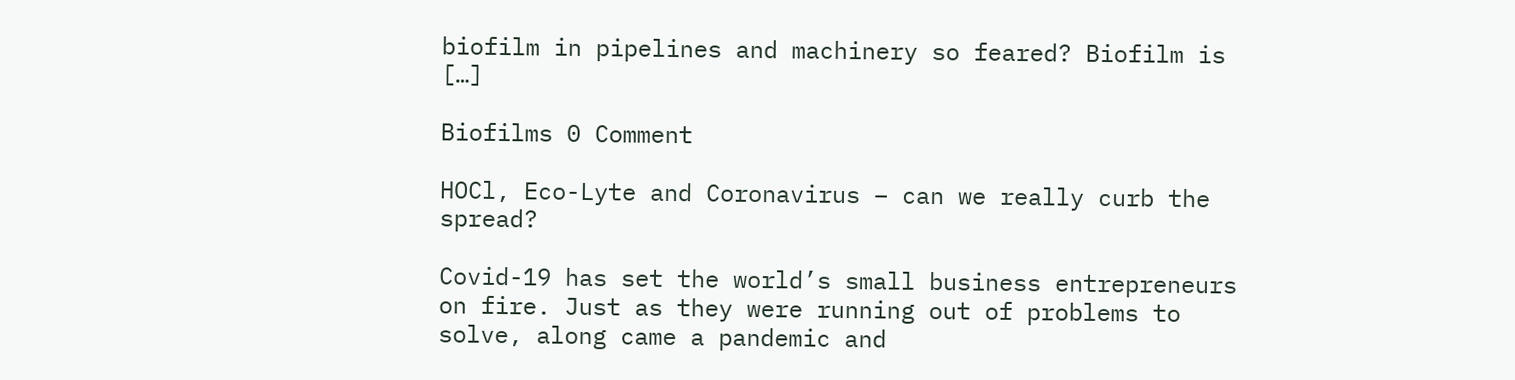biofilm in pipelines and machinery so feared? Biofilm is […]

Biofilms 0 Comment

HOCl, Eco-Lyte and Coronavirus – can we really curb the spread?

Covid-19 has set the world’s small business entrepreneurs on fire. Just as they were running out of problems to solve, along came a pandemic and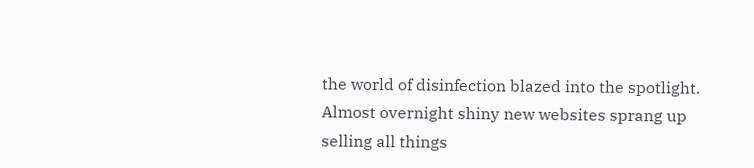the world of disinfection blazed into the spotlight. Almost overnight shiny new websites sprang up selling all things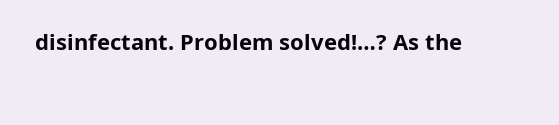disinfectant. Problem solved!…? As the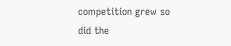competition grew so did the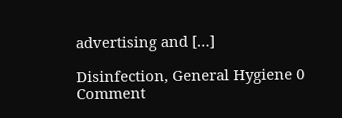advertising and […]

Disinfection, General Hygiene 0 Comment